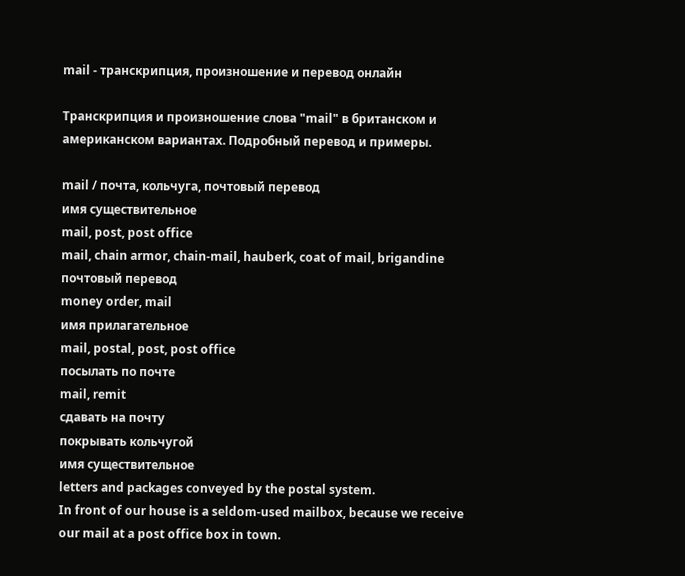mail - транскрипция, произношение и перевод онлайн

Транскрипция и произношение слова "mail" в британском и американском вариантах. Подробный перевод и примеры.

mail / почта, кольчуга, почтовый перевод
имя существительное
mail, post, post office
mail, chain armor, chain-mail, hauberk, coat of mail, brigandine
почтовый перевод
money order, mail
имя прилагательное
mail, postal, post, post office
посылать по почте
mail, remit
сдавать на почту
покрывать кольчугой
имя существительное
letters and packages conveyed by the postal system.
In front of our house is a seldom-used mailbox, because we receive our mail at a post office box in town.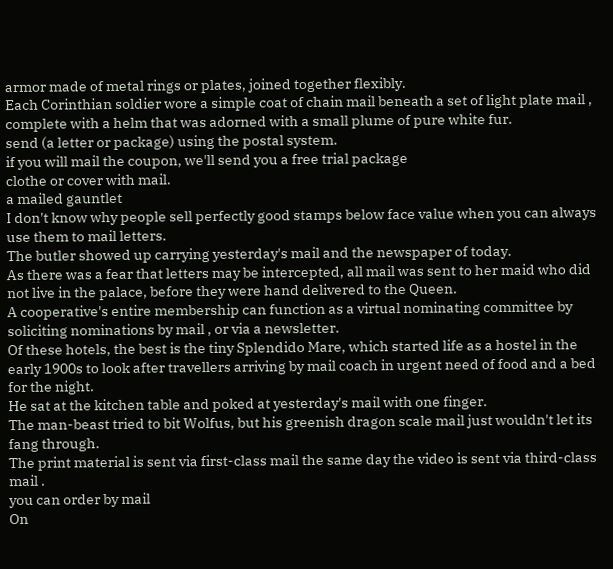armor made of metal rings or plates, joined together flexibly.
Each Corinthian soldier wore a simple coat of chain mail beneath a set of light plate mail , complete with a helm that was adorned with a small plume of pure white fur.
send (a letter or package) using the postal system.
if you will mail the coupon, we'll send you a free trial package
clothe or cover with mail.
a mailed gauntlet
I don't know why people sell perfectly good stamps below face value when you can always use them to mail letters.
The butler showed up carrying yesterday's mail and the newspaper of today.
As there was a fear that letters may be intercepted, all mail was sent to her maid who did not live in the palace, before they were hand delivered to the Queen.
A cooperative's entire membership can function as a virtual nominating committee by soliciting nominations by mail , or via a newsletter.
Of these hotels, the best is the tiny Splendido Mare, which started life as a hostel in the early 1900s to look after travellers arriving by mail coach in urgent need of food and a bed for the night.
He sat at the kitchen table and poked at yesterday's mail with one finger.
The man-beast tried to bit Wolfus, but his greenish dragon scale mail just wouldn't let its fang through.
The print material is sent via first-class mail the same day the video is sent via third-class mail .
you can order by mail
On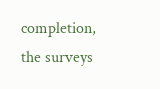completion, the surveys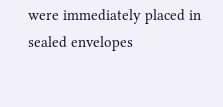were immediately placed in sealed envelopes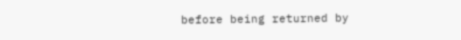before being returned by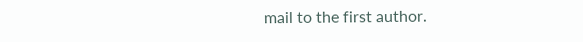mail to the first author.